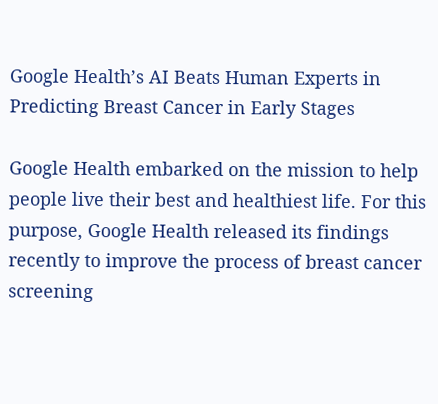Google Health’s AI Beats Human Experts in Predicting Breast Cancer in Early Stages

Google Health embarked on the mission to help people live their best and healthiest life. For this purpose, Google Health released its findings recently to improve the process of breast cancer screening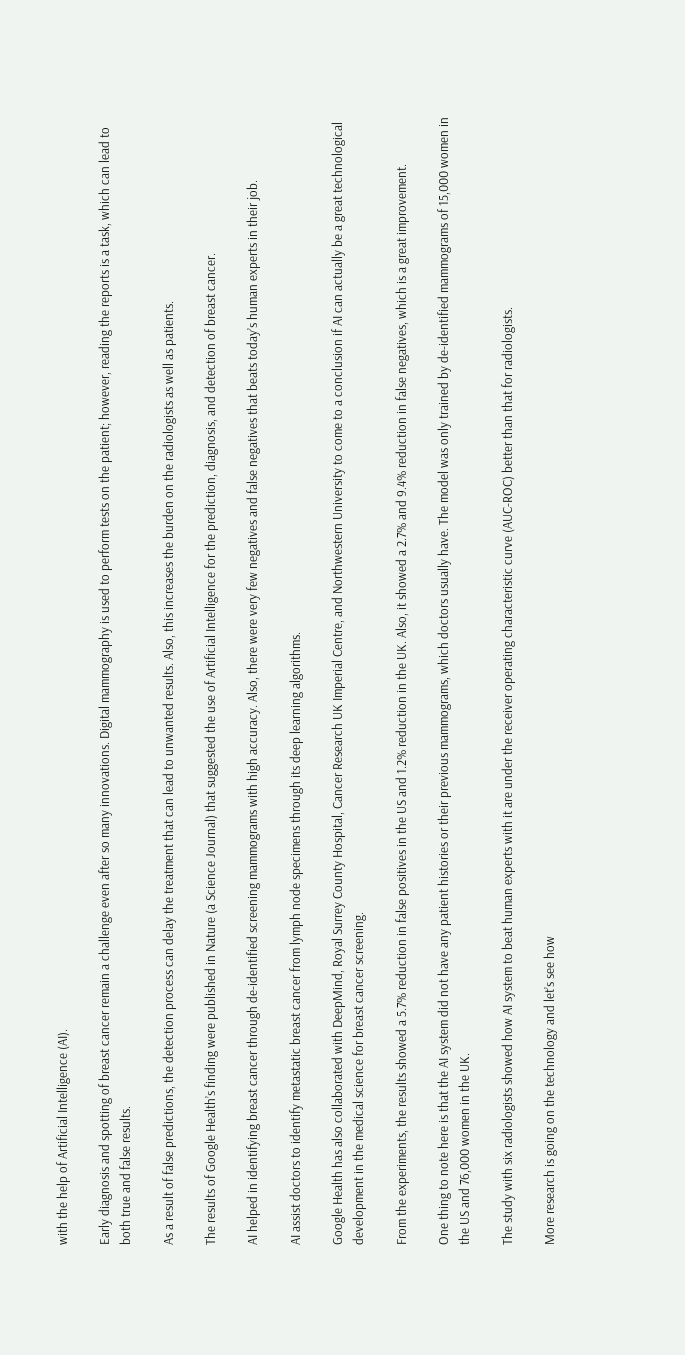with the help of Artificial Intelligence (AI).

Early diagnosis and spotting of breast cancer remain a challenge even after so many innovations. Digital mammography is used to perform tests on the patient; however, reading the reports is a task, which can lead to both true and false results.

As a result of false predictions, the detection process can delay the treatment that can lead to unwanted results. Also, this increases the burden on the radiologists as well as patients.

The results of Google Health’s finding were published in Nature (a Science Journal) that suggested the use of Artificial Intelligence for the prediction, diagnosis, and detection of breast cancer.

AI helped in identifying breast cancer through de-identified screening mammograms with high accuracy. Also, there were very few negatives and false negatives that beats today’s human experts in their job.

AI assist doctors to identify metastatic breast cancer from lymph node specimens through its deep learning algorithms.

Google Health has also collaborated with DeepMind, Royal Surrey County Hospital, Cancer Research UK Imperial Centre, and Northwestern University to come to a conclusion if AI can actually be a great technological development in the medical science for breast cancer screening.

From the experiments, the results showed a 5.7% reduction in false positives in the US and 1.2% reduction in the UK. Also, it showed a 2.7% and 9.4% reduction in false negatives, which is a great improvement.

One thing to note here is that the AI system did not have any patient histories or their previous mammograms, which doctors usually have. The model was only trained by de-identified mammograms of 15,000 women in the US and 76,000 women in the UK.

The study with six radiologists showed how AI system to beat human experts with it are under the receiver operating characteristic curve (AUC-ROC) better than that for radiologists.

More research is going on the technology and let’s see how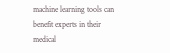machine learning tools can benefit experts in their medical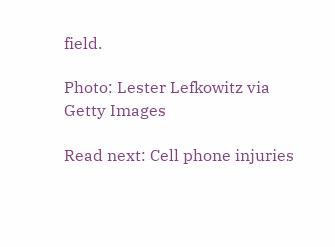field.

Photo: Lester Lefkowitz via Getty Images

Read next: Cell phone injuries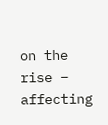on the rise – affecting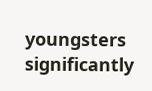youngsters significantly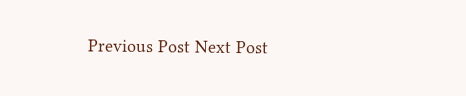Previous Post Next Post